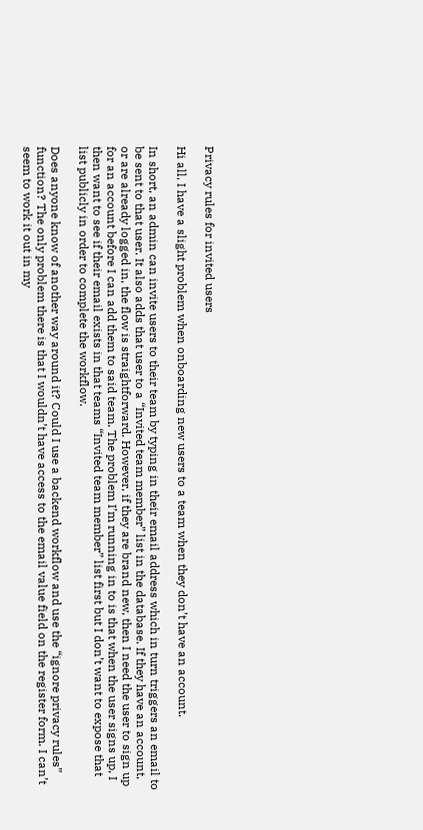Privacy rules for invited users

Hi all, I have a slight problem when onboarding new users to a team when they don’t have an account.

In short, an admin can invite users to their team by typing in their email address which in turn triggers an email to be sent to that user. It also adds that user to a “Invited team member” list in the database. If they have an account, or are already logged in, the flow is straightforward. However, if they are brand new, then I need the user to sign up for an account before I can add them to said team. The problem I’m running in to is that when the user signs up, I then want to see if their email exists in that teams “Invited team member” list first but I don’t want to expose that list publicly in order to complete the workflow.

Does anyone know of another way around it? Could I use a backend workflow and use the “ignore privacy rules” function? The only problem there is that I wouldn’t have access to the email value field on the register form. I can’t seem to work it out in my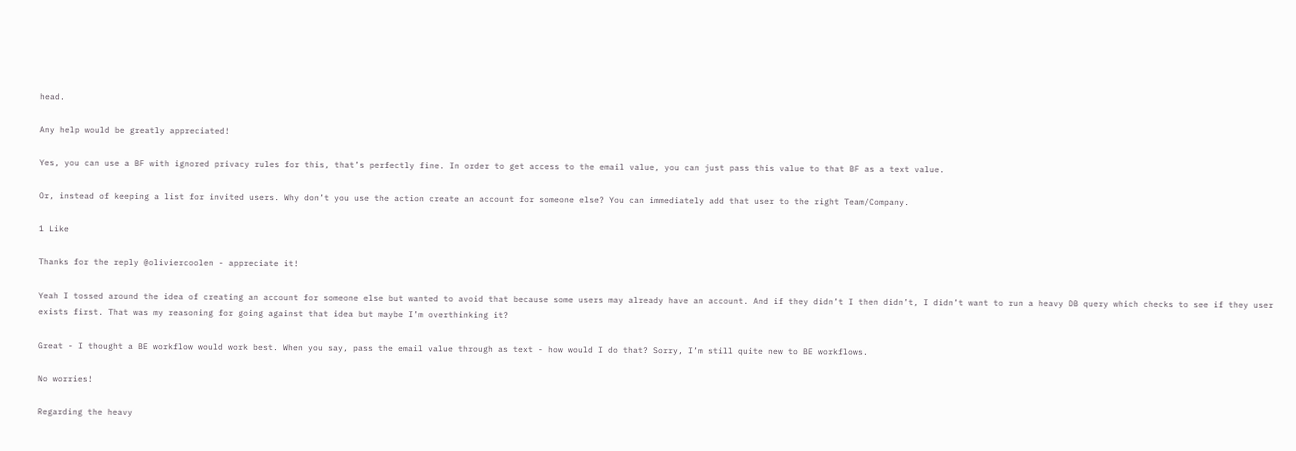head.

Any help would be greatly appreciated!

Yes, you can use a BF with ignored privacy rules for this, that’s perfectly fine. In order to get access to the email value, you can just pass this value to that BF as a text value.

Or, instead of keeping a list for invited users. Why don’t you use the action create an account for someone else? You can immediately add that user to the right Team/Company.

1 Like

Thanks for the reply @oliviercoolen - appreciate it!

Yeah I tossed around the idea of creating an account for someone else but wanted to avoid that because some users may already have an account. And if they didn’t I then didn’t, I didn’t want to run a heavy DB query which checks to see if they user exists first. That was my reasoning for going against that idea but maybe I’m overthinking it?

Great - I thought a BE workflow would work best. When you say, pass the email value through as text - how would I do that? Sorry, I’m still quite new to BE workflows.

No worries!

Regarding the heavy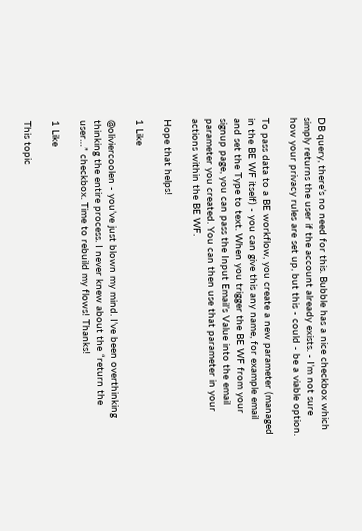DB query, there’s no need for this. Bubble has a nice checkbox which simply returns the user if the account already exists. - I’m not sure how your privacy rules are set up, but this - could - be a viable option.

To pass data to a BE workflow, you create a new parameter (managed in the BE WF itself) - you can give this any name, for example email and set the Type to text. When you trigger the BE WF from your signup page, you can pass the Input Email’s Value into the email parameter you created. You can then use that parameter in your actions within the BE WF.

Hope that helps!

1 Like

@oliviercoolen - you’ve just blown my mind. I’ve been overthinking thinking the entire process. I never knew about the “return the user…” checkbox. Time to rebuild my flows! Thanks!

1 Like

This topic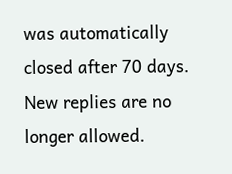was automatically closed after 70 days. New replies are no longer allowed.